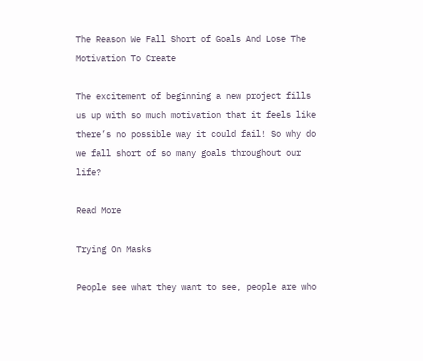The Reason We Fall Short of Goals And Lose The Motivation To Create

The excitement of beginning a new project fills us up with so much motivation that it feels like there’s no possible way it could fail! So why do we fall short of so many goals throughout our life?

Read More

Trying On Masks

People see what they want to see, people are who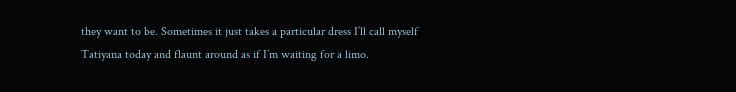they want to be. Sometimes it just takes a particular dress I’ll call myself Tatiyana today and flaunt around as if I’m waiting for a limo.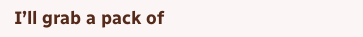I’ll grab a pack of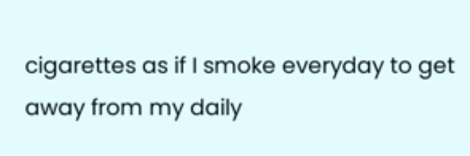cigarettes as if I smoke everyday to get away from my daily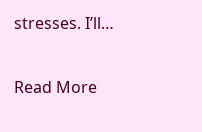stresses. I’ll…

Read More